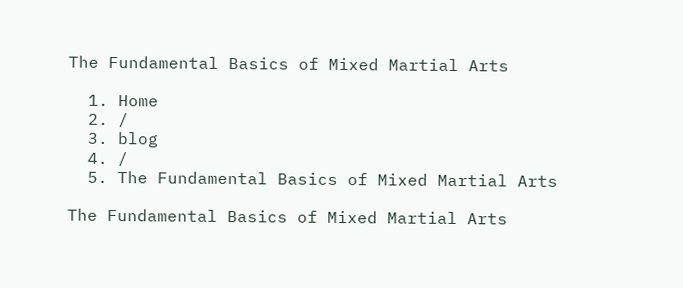The Fundamental Basics of Mixed Martial Arts

  1. Home
  2. /
  3. blog
  4. /
  5. The Fundamental Basics of Mixed Martial Arts

The Fundamental Basics of Mixed Martial Arts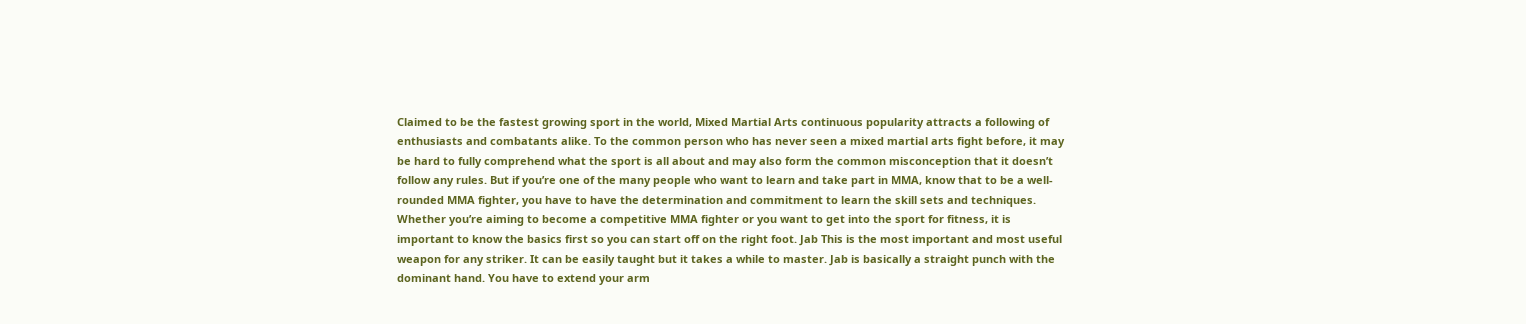Claimed to be the fastest growing sport in the world, Mixed Martial Arts continuous popularity attracts a following of enthusiasts and combatants alike. To the common person who has never seen a mixed martial arts fight before, it may be hard to fully comprehend what the sport is all about and may also form the common misconception that it doesn’t follow any rules. But if you’re one of the many people who want to learn and take part in MMA, know that to be a well-rounded MMA fighter, you have to have the determination and commitment to learn the skill sets and techniques. Whether you’re aiming to become a competitive MMA fighter or you want to get into the sport for fitness, it is important to know the basics first so you can start off on the right foot. Jab This is the most important and most useful weapon for any striker. It can be easily taught but it takes a while to master. Jab is basically a straight punch with the dominant hand. You have to extend your arm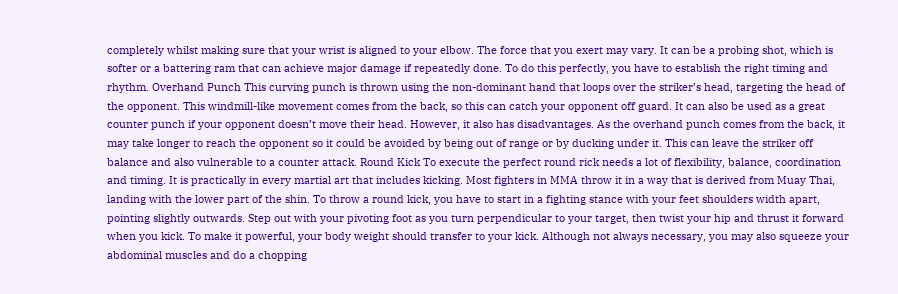completely whilst making sure that your wrist is aligned to your elbow. The force that you exert may vary. It can be a probing shot, which is softer or a battering ram that can achieve major damage if repeatedly done. To do this perfectly, you have to establish the right timing and rhythm. Overhand Punch This curving punch is thrown using the non-dominant hand that loops over the striker’s head, targeting the head of the opponent. This windmill-like movement comes from the back, so this can catch your opponent off guard. It can also be used as a great counter punch if your opponent doesn’t move their head. However, it also has disadvantages. As the overhand punch comes from the back, it may take longer to reach the opponent so it could be avoided by being out of range or by ducking under it. This can leave the striker off balance and also vulnerable to a counter attack. Round Kick To execute the perfect round rick needs a lot of flexibility, balance, coordination and timing. It is practically in every martial art that includes kicking. Most fighters in MMA throw it in a way that is derived from Muay Thai, landing with the lower part of the shin. To throw a round kick, you have to start in a fighting stance with your feet shoulders width apart, pointing slightly outwards. Step out with your pivoting foot as you turn perpendicular to your target, then twist your hip and thrust it forward when you kick. To make it powerful, your body weight should transfer to your kick. Although not always necessary, you may also squeeze your abdominal muscles and do a chopping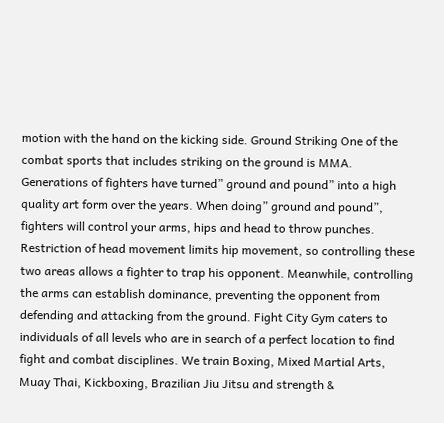motion with the hand on the kicking side. Ground Striking One of the combat sports that includes striking on the ground is MMA. Generations of fighters have turned” ground and pound” into a high quality art form over the years. When doing” ground and pound”, fighters will control your arms, hips and head to throw punches. Restriction of head movement limits hip movement, so controlling these two areas allows a fighter to trap his opponent. Meanwhile, controlling the arms can establish dominance, preventing the opponent from defending and attacking from the ground. Fight City Gym caters to individuals of all levels who are in search of a perfect location to find fight and combat disciplines. We train Boxing, Mixed Martial Arts, Muay Thai, Kickboxing, Brazilian Jiu Jitsu and strength &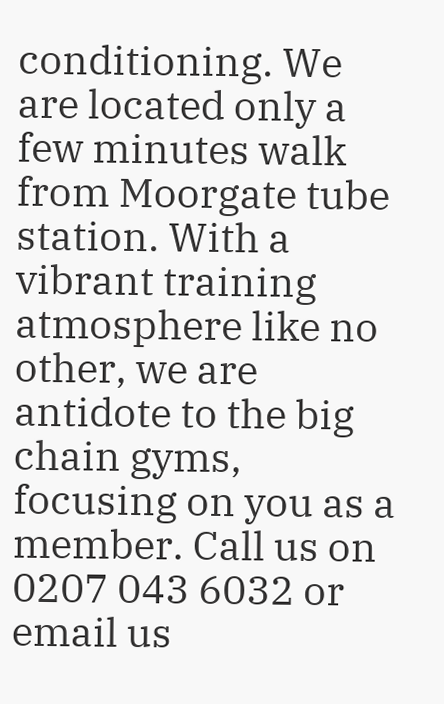conditioning. We are located only a few minutes walk from Moorgate tube station. With a vibrant training atmosphere like no other, we are antidote to the big chain gyms, focusing on you as a member. Call us on 0207 043 6032 or email us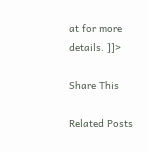at for more details. ]]>

Share This

Related Posts